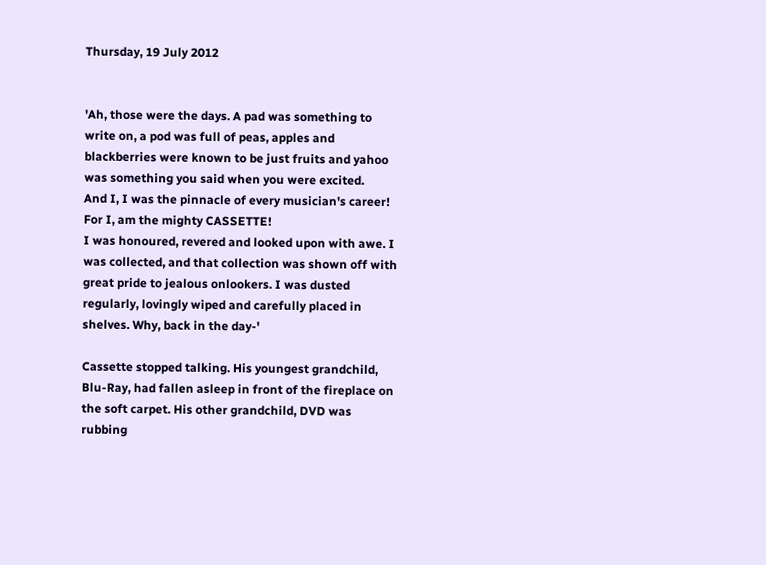Thursday, 19 July 2012


'Ah, those were the days. A pad was something to write on, a pod was full of peas, apples and blackberries were known to be just fruits and yahoo was something you said when you were excited.
And I, I was the pinnacle of every musician's career! For I, am the mighty CASSETTE!
I was honoured, revered and looked upon with awe. I was collected, and that collection was shown off with great pride to jealous onlookers. I was dusted regularly, lovingly wiped and carefully placed in shelves. Why, back in the day-'

Cassette stopped talking. His youngest grandchild, Blu-Ray, had fallen asleep in front of the fireplace on the soft carpet. His other grandchild, DVD was rubbing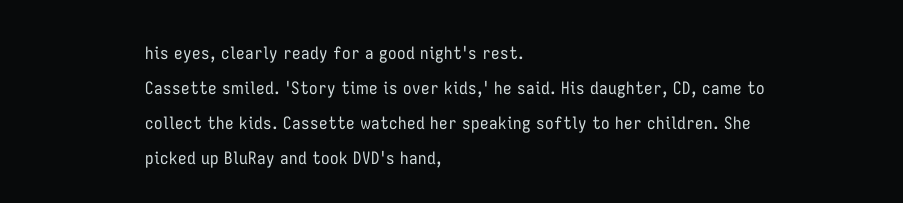his eyes, clearly ready for a good night's rest.
Cassette smiled. 'Story time is over kids,' he said. His daughter, CD, came to collect the kids. Cassette watched her speaking softly to her children. She picked up BluRay and took DVD's hand,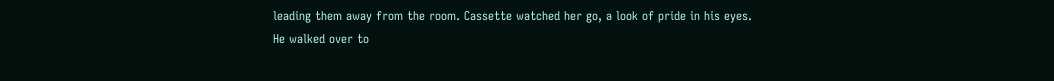leading them away from the room. Cassette watched her go, a look of pride in his eyes.
He walked over to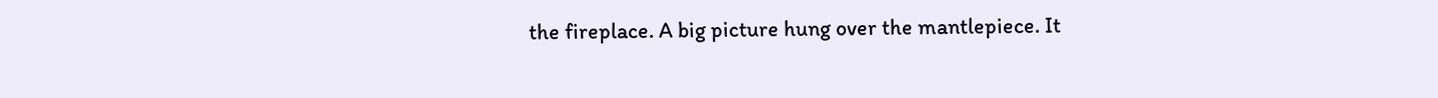the fireplace. A big picture hung over the mantlepiece. It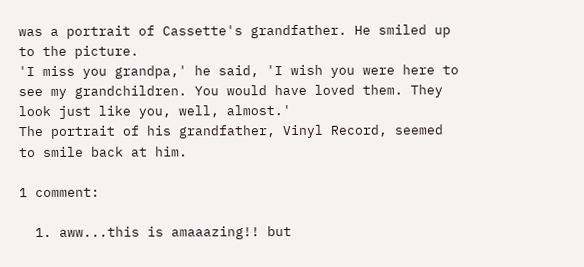was a portrait of Cassette's grandfather. He smiled up to the picture.
'I miss you grandpa,' he said, 'I wish you were here to see my grandchildren. You would have loved them. They look just like you, well, almost.'
The portrait of his grandfather, Vinyl Record, seemed to smile back at him.

1 comment:

  1. aww...this is amaaazing!! but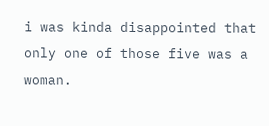i was kinda disappointed that only one of those five was a woman.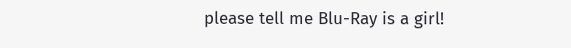please tell me Blu-Ray is a girl!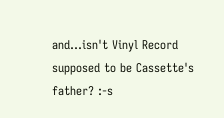and...isn't Vinyl Record supposed to be Cassette's father? :-s